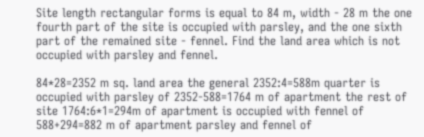Site length rectangular forms is equal to 84 m, width - 28 m the one fourth part of the site is occupied with parsley, and the one sixth part of the remained site - fennel. Find the land area which is not occupied with parsley and fennel.

84*28=2352 m sq. land area the general 2352:4=588m quarter is occupied with parsley of 2352-588=1764 m of apartment the rest of site 1764:6*1=294m of apartment is occupied with fennel of 588+294=882 m of apartment parsley and fennel of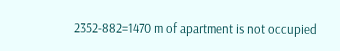2352-882=1470 m of apartment is not occupied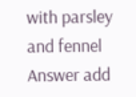with parsley and fennel
Answer add